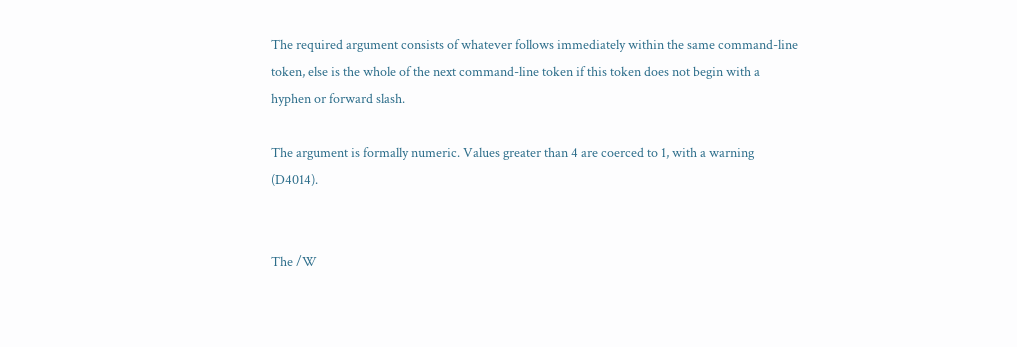The required argument consists of whatever follows immediately within the same command-line token, else is the whole of the next command-line token if this token does not begin with a hyphen or forward slash.

The argument is formally numeric. Values greater than 4 are coerced to 1, with a warning (D4014).


The /W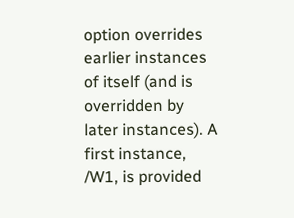option overrides earlier instances of itself (and is overridden by later instances). A first instance, /W1, is provided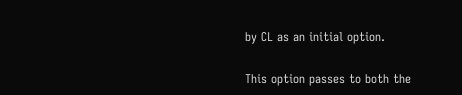by CL as an initial option.


This option passes to both the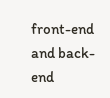front-end and back-end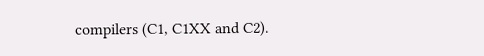compilers (C1, C1XX and C2).